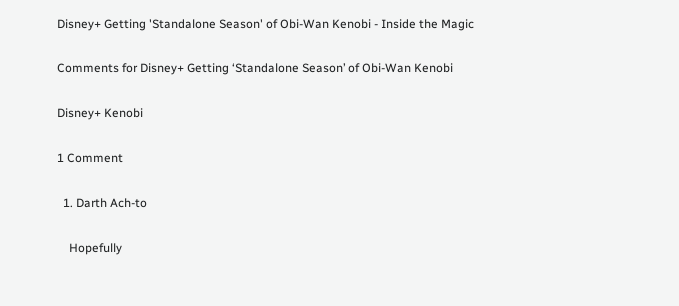Disney+ Getting 'Standalone Season' of Obi-Wan Kenobi - Inside the Magic

Comments for Disney+ Getting ‘Standalone Season’ of Obi-Wan Kenobi

Disney+ Kenobi

1 Comment

  1. Darth Ach-to

    Hopefully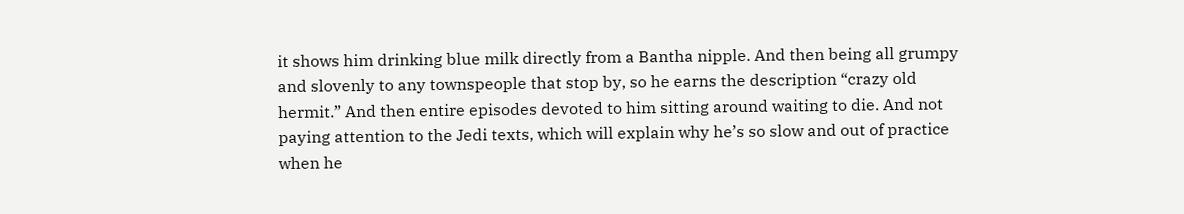it shows him drinking blue milk directly from a Bantha nipple. And then being all grumpy and slovenly to any townspeople that stop by, so he earns the description “crazy old hermit.” And then entire episodes devoted to him sitting around waiting to die. And not paying attention to the Jedi texts, which will explain why he’s so slow and out of practice when he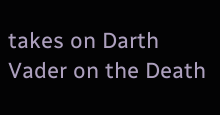takes on Darth Vader on the Death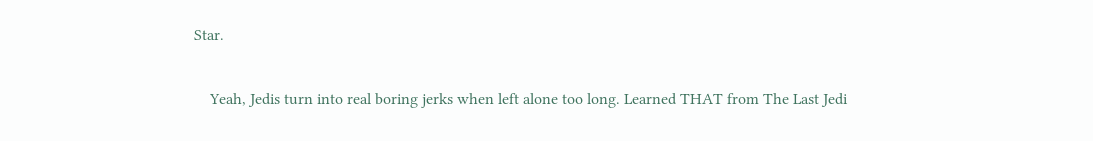Star.

    Yeah, Jedis turn into real boring jerks when left alone too long. Learned THAT from The Last Jedi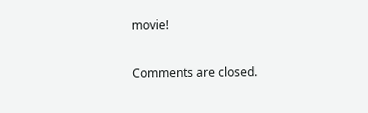movie!

Comments are closed.